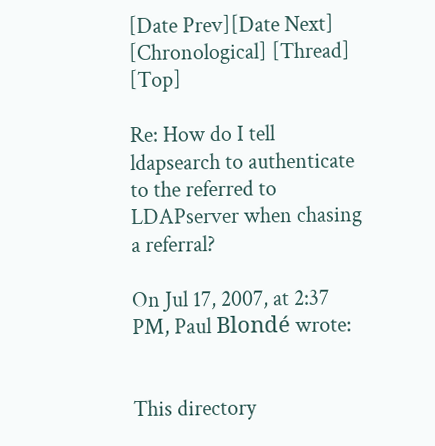[Date Prev][Date Next] [Chronological] [Thread] [Top]

Re: How do I tell ldapsearch to authenticate to the referred to LDAPserver when chasing a referral?

On Jul 17, 2007, at 2:37 PM, Paul Blondé wrote:


This directory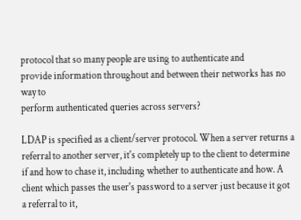protocol that so many people are using to authenticate and
provide information throughout and between their networks has no way to
perform authenticated queries across servers?

LDAP is specified as a client/server protocol. When a server returns a
referral to another server, it's completely up to the client to determine
if and how to chase it, including whether to authenticate and how. A
client which passes the user's password to a server just because it got
a referral to it,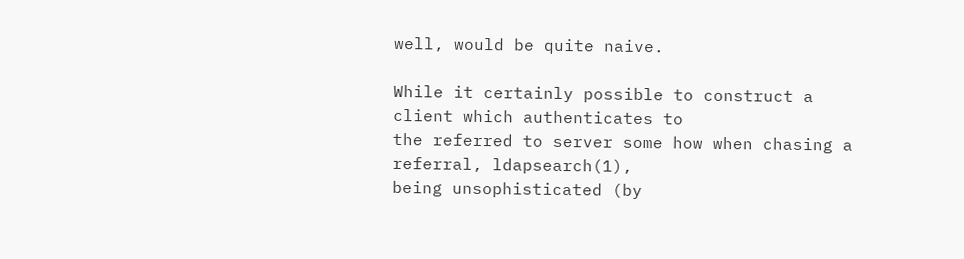well, would be quite naive.

While it certainly possible to construct a client which authenticates to
the referred to server some how when chasing a referral, ldapsearch(1),
being unsophisticated (by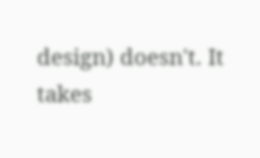design) doesn't. It takes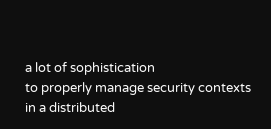a lot of sophistication
to properly manage security contexts in a distributed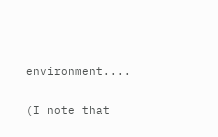environment....

(I note that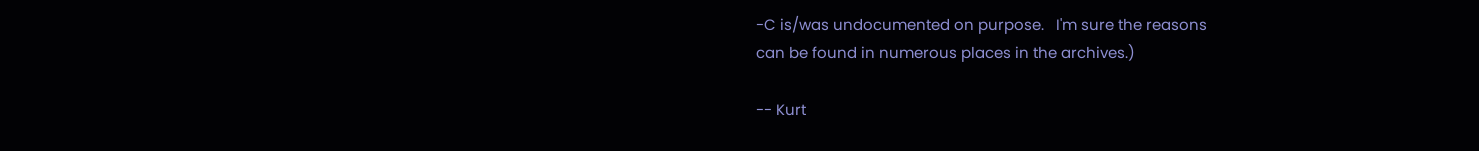-C is/was undocumented on purpose.   I'm sure the reasons
can be found in numerous places in the archives.)

-- Kurt